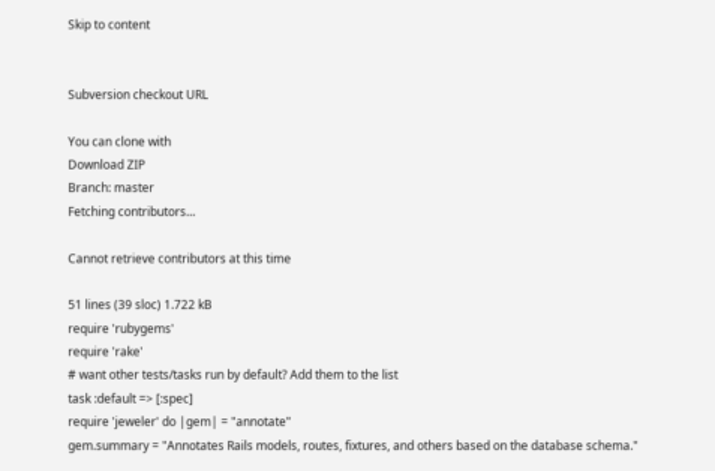Skip to content


Subversion checkout URL

You can clone with
Download ZIP
Branch: master
Fetching contributors…

Cannot retrieve contributors at this time

51 lines (39 sloc) 1.722 kB
require 'rubygems'
require 'rake'
# want other tests/tasks run by default? Add them to the list
task :default => [:spec]
require 'jeweler' do |gem| = "annotate"
gem.summary = "Annotates Rails models, routes, fixtures, and others based on the database schema."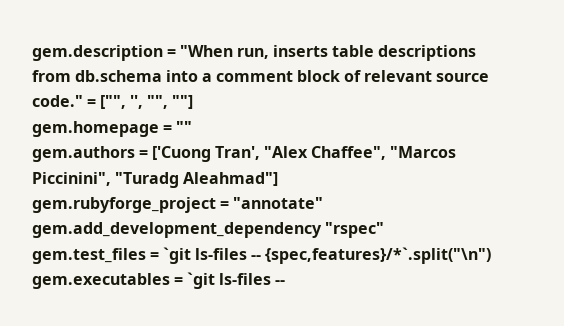gem.description = "When run, inserts table descriptions from db.schema into a comment block of relevant source code." = ["", '', "", ""]
gem.homepage = ""
gem.authors = ['Cuong Tran', "Alex Chaffee", "Marcos Piccinini", "Turadg Aleahmad"]
gem.rubyforge_project = "annotate"
gem.add_development_dependency "rspec"
gem.test_files = `git ls-files -- {spec,features}/*`.split("\n")
gem.executables = `git ls-files --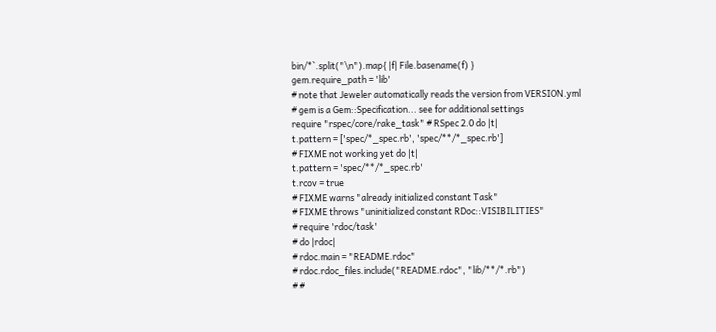bin/*`.split("\n").map{ |f| File.basename(f) }
gem.require_path = 'lib'
# note that Jeweler automatically reads the version from VERSION.yml
# gem is a Gem::Specification... see for additional settings
require "rspec/core/rake_task" # RSpec 2.0 do |t|
t.pattern = ['spec/*_spec.rb', 'spec/**/*_spec.rb']
# FIXME not working yet do |t|
t.pattern = 'spec/**/*_spec.rb'
t.rcov = true
# FIXME warns "already initialized constant Task"
# FIXME throws "uninitialized constant RDoc::VISIBILITIES"
# require 'rdoc/task'
# do |rdoc|
# rdoc.main = "README.rdoc"
# rdoc.rdoc_files.include("README.rdoc", "lib/**/*.rb")
# #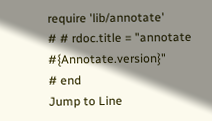require 'lib/annotate'
# # rdoc.title = "annotate #{Annotate.version}"
# end
Jump to Line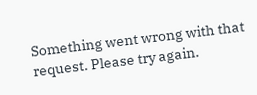Something went wrong with that request. Please try again.